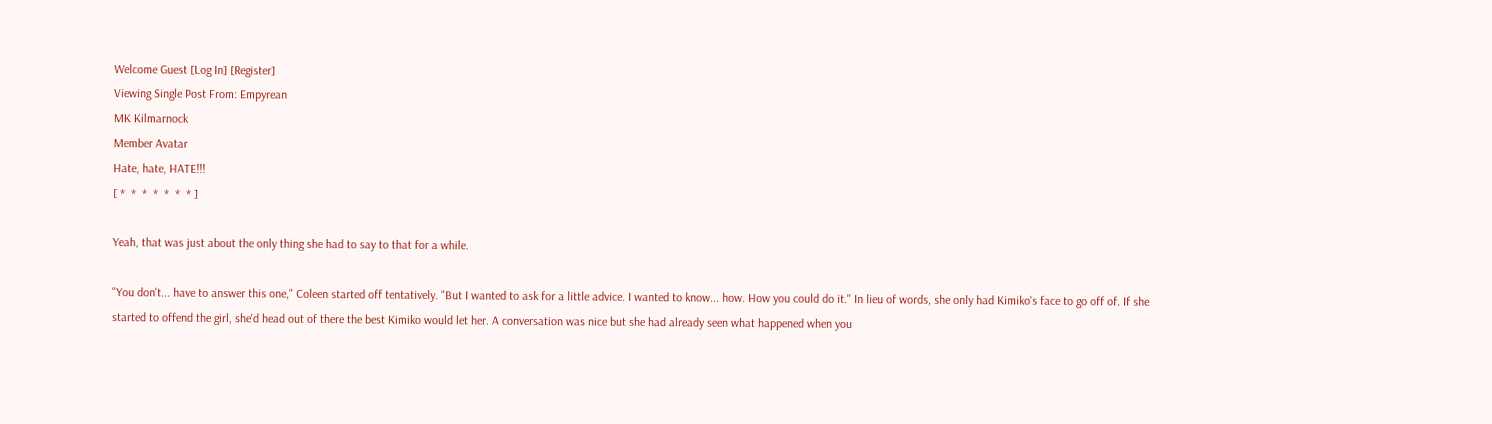Welcome Guest [Log In] [Register]
Viewing Single Post From: Empyrean
MK Kilmarnock
Member Avatar
Hate, hate, HATE!!!
[ *  *  *  *  *  *  * ]

Yeah, that was just about the only thing she had to say to that for a while.

"You don't... have to answer this one," Coleen started off tentatively. "But I wanted to ask for a little advice. I wanted to know... how. How you could do it." In lieu of words, she only had Kimiko's face to go off of. If she started to offend the girl, she'd head out of there the best Kimiko would let her. A conversation was nice but she had already seen what happened when you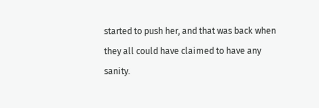started to push her, and that was back when they all could have claimed to have any sanity.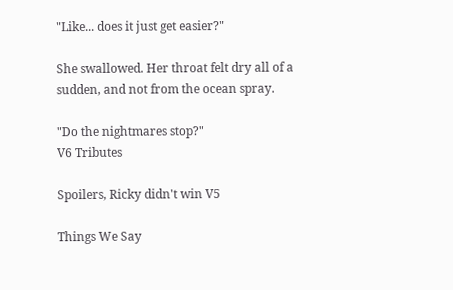"Like... does it just get easier?"

She swallowed. Her throat felt dry all of a sudden, and not from the ocean spray.

"Do the nightmares stop?"
V6 Tributes

Spoilers, Ricky didn't win V5

Things We Say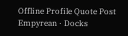Offline Profile Quote Post
Empyrean · Docks